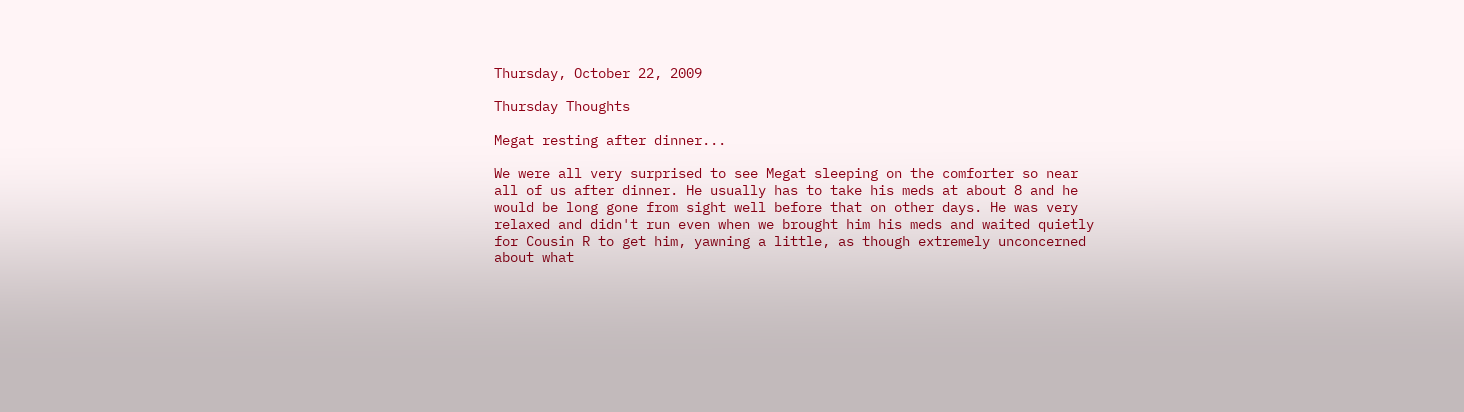Thursday, October 22, 2009

Thursday Thoughts

Megat resting after dinner...

We were all very surprised to see Megat sleeping on the comforter so near all of us after dinner. He usually has to take his meds at about 8 and he would be long gone from sight well before that on other days. He was very relaxed and didn't run even when we brought him his meds and waited quietly for Cousin R to get him, yawning a little, as though extremely unconcerned about what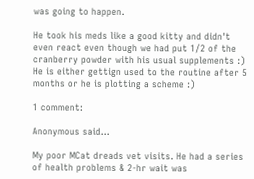was going to happen.

He took his meds like a good kitty and didn't even react even though we had put 1/2 of the cranberry powder with his usual supplements :) He is either gettign used to the routine after 5 months or he is plotting a scheme :)

1 comment:

Anonymous said...

My poor MCat dreads vet visits. He had a series of health problems & 2-hr wait was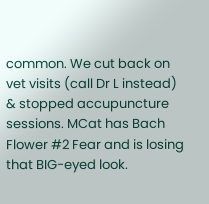common. We cut back on vet visits (call Dr L instead) & stopped accupuncture sessions. MCat has Bach Flower #2 Fear and is losing that BIG-eyed look.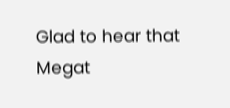Glad to hear that Megat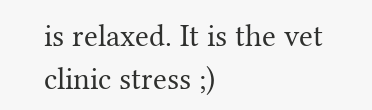is relaxed. It is the vet clinic stress ;)